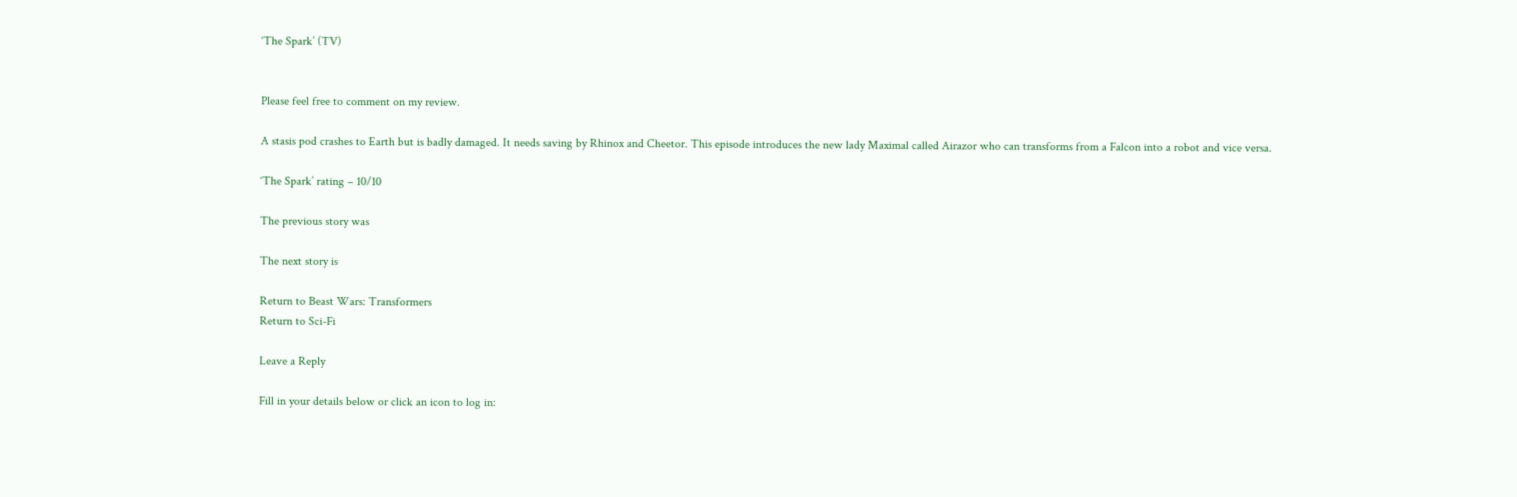‘The Spark’ (TV)


Please feel free to comment on my review.

A stasis pod crashes to Earth but is badly damaged. It needs saving by Rhinox and Cheetor. This episode introduces the new lady Maximal called Airazor who can transforms from a Falcon into a robot and vice versa.

‘The Spark’ rating – 10/10

The previous story was

The next story is

Return to Beast Wars: Transformers
Return to Sci-Fi

Leave a Reply

Fill in your details below or click an icon to log in: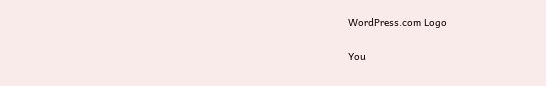WordPress.com Logo

You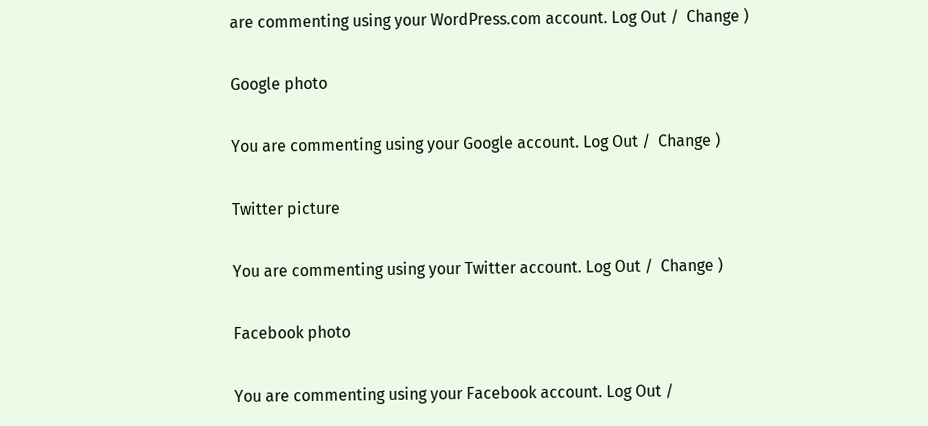are commenting using your WordPress.com account. Log Out /  Change )

Google photo

You are commenting using your Google account. Log Out /  Change )

Twitter picture

You are commenting using your Twitter account. Log Out /  Change )

Facebook photo

You are commenting using your Facebook account. Log Out /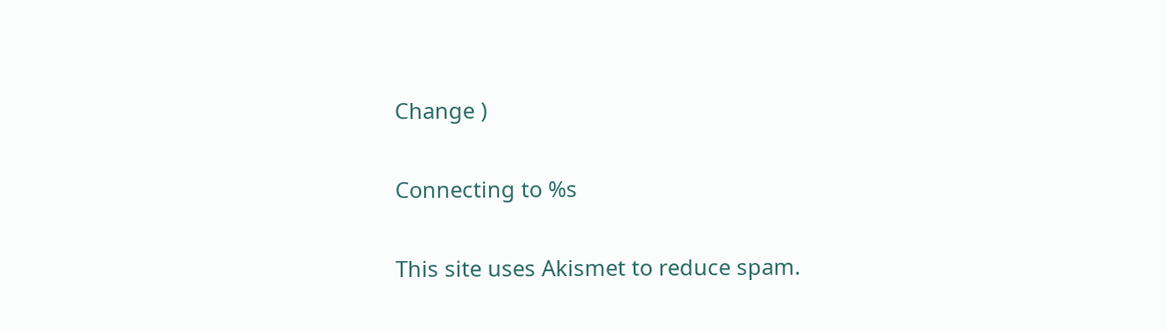Change )

Connecting to %s

This site uses Akismet to reduce spam.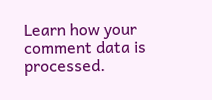Learn how your comment data is processed.